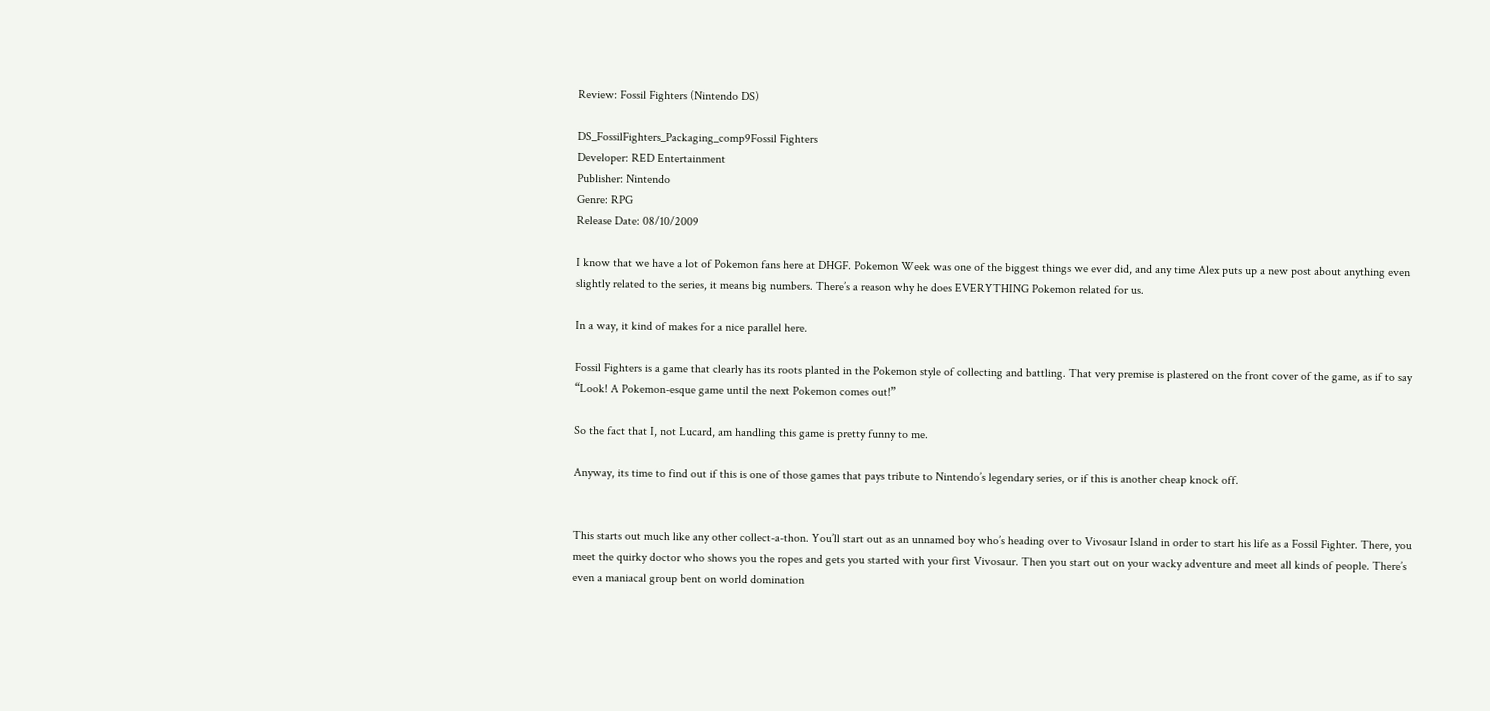Review: Fossil Fighters (Nintendo DS)

DS_FossilFighters_Packaging_comp9Fossil Fighters
Developer: RED Entertainment
Publisher: Nintendo
Genre: RPG
Release Date: 08/10/2009

I know that we have a lot of Pokemon fans here at DHGF. Pokemon Week was one of the biggest things we ever did, and any time Alex puts up a new post about anything even slightly related to the series, it means big numbers. There’s a reason why he does EVERYTHING Pokemon related for us.

In a way, it kind of makes for a nice parallel here.

Fossil Fighters is a game that clearly has its roots planted in the Pokemon style of collecting and battling. That very premise is plastered on the front cover of the game, as if to say “Look! A Pokemon-esque game until the next Pokemon comes out!”

So the fact that I, not Lucard, am handling this game is pretty funny to me.

Anyway, its time to find out if this is one of those games that pays tribute to Nintendo’s legendary series, or if this is another cheap knock off.


This starts out much like any other collect-a-thon. You’ll start out as an unnamed boy who’s heading over to Vivosaur Island in order to start his life as a Fossil Fighter. There, you meet the quirky doctor who shows you the ropes and gets you started with your first Vivosaur. Then you start out on your wacky adventure and meet all kinds of people. There’s even a maniacal group bent on world domination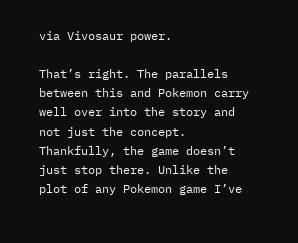via Vivosaur power.

That’s right. The parallels between this and Pokemon carry well over into the story and not just the concept. Thankfully, the game doesn’t just stop there. Unlike the plot of any Pokemon game I’ve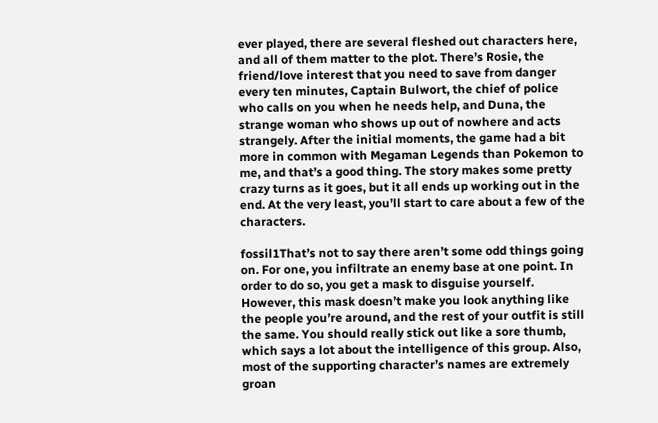ever played, there are several fleshed out characters here, and all of them matter to the plot. There’s Rosie, the friend/love interest that you need to save from danger every ten minutes, Captain Bulwort, the chief of police who calls on you when he needs help, and Duna, the strange woman who shows up out of nowhere and acts strangely. After the initial moments, the game had a bit more in common with Megaman Legends than Pokemon to me, and that’s a good thing. The story makes some pretty crazy turns as it goes, but it all ends up working out in the end. At the very least, you’ll start to care about a few of the characters.

fossil1That’s not to say there aren’t some odd things going on. For one, you infiltrate an enemy base at one point. In order to do so, you get a mask to disguise yourself. However, this mask doesn’t make you look anything like the people you’re around, and the rest of your outfit is still the same. You should really stick out like a sore thumb, which says a lot about the intelligence of this group. Also, most of the supporting character’s names are extremely groan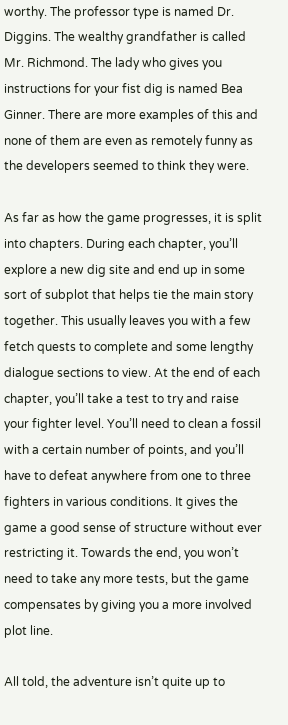worthy. The professor type is named Dr. Diggins. The wealthy grandfather is called Mr. Richmond. The lady who gives you instructions for your fist dig is named Bea Ginner. There are more examples of this and none of them are even as remotely funny as the developers seemed to think they were.

As far as how the game progresses, it is split into chapters. During each chapter, you’ll explore a new dig site and end up in some sort of subplot that helps tie the main story together. This usually leaves you with a few fetch quests to complete and some lengthy dialogue sections to view. At the end of each chapter, you’ll take a test to try and raise your fighter level. You’ll need to clean a fossil with a certain number of points, and you’ll have to defeat anywhere from one to three fighters in various conditions. It gives the game a good sense of structure without ever restricting it. Towards the end, you won’t need to take any more tests, but the game compensates by giving you a more involved plot line.

All told, the adventure isn’t quite up to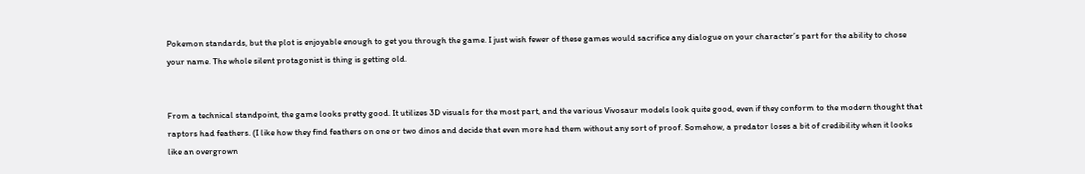Pokemon standards, but the plot is enjoyable enough to get you through the game. I just wish fewer of these games would sacrifice any dialogue on your character’s part for the ability to chose your name. The whole silent protagonist is thing is getting old.


From a technical standpoint, the game looks pretty good. It utilizes 3D visuals for the most part, and the various Vivosaur models look quite good, even if they conform to the modern thought that raptors had feathers. (I like how they find feathers on one or two dinos and decide that even more had them without any sort of proof. Somehow, a predator loses a bit of credibility when it looks like an overgrown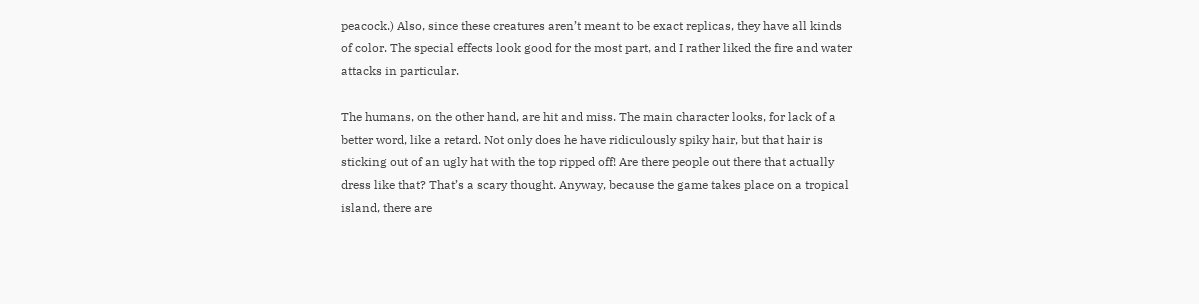peacock.) Also, since these creatures aren’t meant to be exact replicas, they have all kinds of color. The special effects look good for the most part, and I rather liked the fire and water attacks in particular.

The humans, on the other hand, are hit and miss. The main character looks, for lack of a better word, like a retard. Not only does he have ridiculously spiky hair, but that hair is sticking out of an ugly hat with the top ripped off! Are there people out there that actually dress like that? That’s a scary thought. Anyway, because the game takes place on a tropical island, there are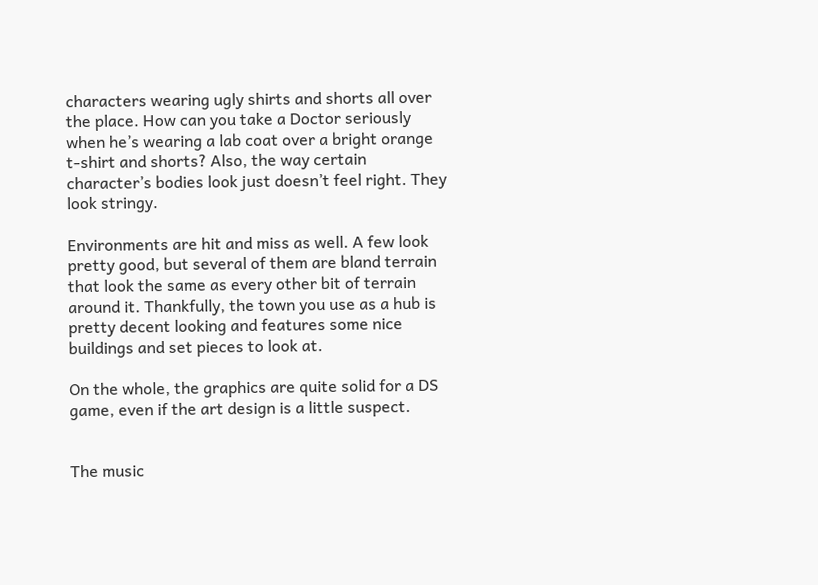characters wearing ugly shirts and shorts all over the place. How can you take a Doctor seriously when he’s wearing a lab coat over a bright orange t-shirt and shorts? Also, the way certain character’s bodies look just doesn’t feel right. They look stringy.

Environments are hit and miss as well. A few look pretty good, but several of them are bland terrain that look the same as every other bit of terrain around it. Thankfully, the town you use as a hub is pretty decent looking and features some nice buildings and set pieces to look at.

On the whole, the graphics are quite solid for a DS game, even if the art design is a little suspect.


The music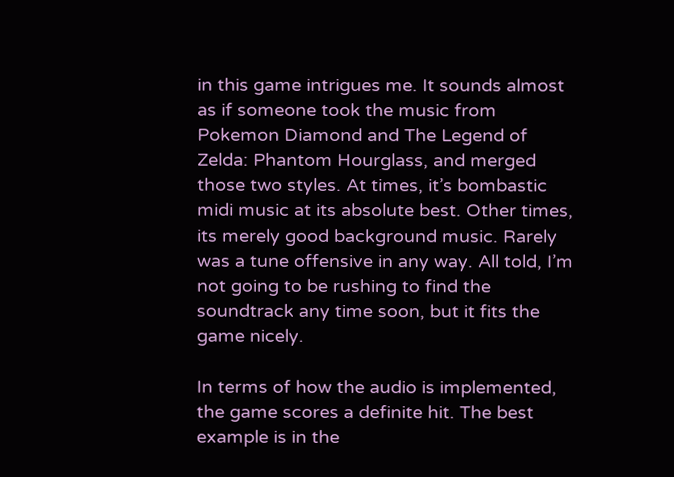in this game intrigues me. It sounds almost as if someone took the music from Pokemon Diamond and The Legend of Zelda: Phantom Hourglass, and merged those two styles. At times, it’s bombastic midi music at its absolute best. Other times, its merely good background music. Rarely was a tune offensive in any way. All told, I’m not going to be rushing to find the soundtrack any time soon, but it fits the game nicely.

In terms of how the audio is implemented, the game scores a definite hit. The best example is in the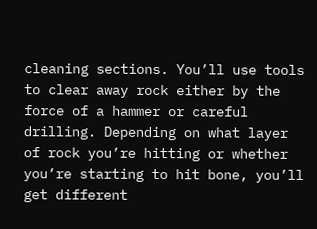cleaning sections. You’ll use tools to clear away rock either by the force of a hammer or careful drilling. Depending on what layer of rock you’re hitting or whether you’re starting to hit bone, you’ll get different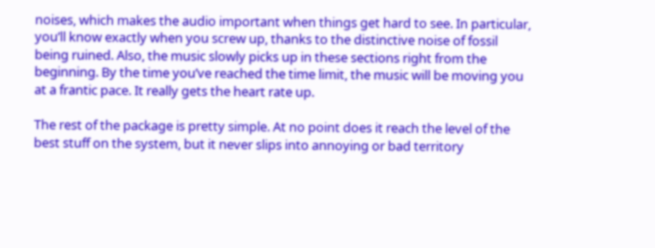noises, which makes the audio important when things get hard to see. In particular, you’ll know exactly when you screw up, thanks to the distinctive noise of fossil being ruined. Also, the music slowly picks up in these sections right from the beginning. By the time you’ve reached the time limit, the music will be moving you at a frantic pace. It really gets the heart rate up.

The rest of the package is pretty simple. At no point does it reach the level of the best stuff on the system, but it never slips into annoying or bad territory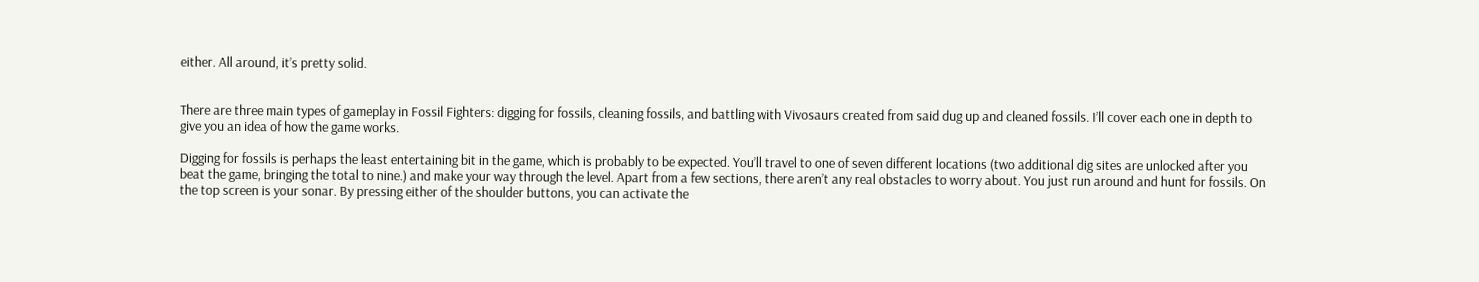either. All around, it’s pretty solid.


There are three main types of gameplay in Fossil Fighters: digging for fossils, cleaning fossils, and battling with Vivosaurs created from said dug up and cleaned fossils. I’ll cover each one in depth to give you an idea of how the game works.

Digging for fossils is perhaps the least entertaining bit in the game, which is probably to be expected. You’ll travel to one of seven different locations (two additional dig sites are unlocked after you beat the game, bringing the total to nine.) and make your way through the level. Apart from a few sections, there aren’t any real obstacles to worry about. You just run around and hunt for fossils. On the top screen is your sonar. By pressing either of the shoulder buttons, you can activate the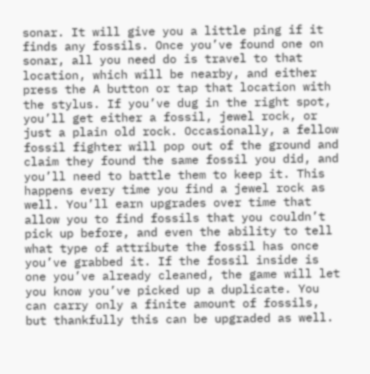sonar. It will give you a little ping if it finds any fossils. Once you’ve found one on sonar, all you need do is travel to that location, which will be nearby, and either press the A button or tap that location with the stylus. If you’ve dug in the right spot, you’ll get either a fossil, jewel rock, or just a plain old rock. Occasionally, a fellow fossil fighter will pop out of the ground and claim they found the same fossil you did, and you’ll need to battle them to keep it. This happens every time you find a jewel rock as well. You’ll earn upgrades over time that allow you to find fossils that you couldn’t pick up before, and even the ability to tell what type of attribute the fossil has once you’ve grabbed it. If the fossil inside is one you’ve already cleaned, the game will let you know you’ve picked up a duplicate. You can carry only a finite amount of fossils, but thankfully this can be upgraded as well.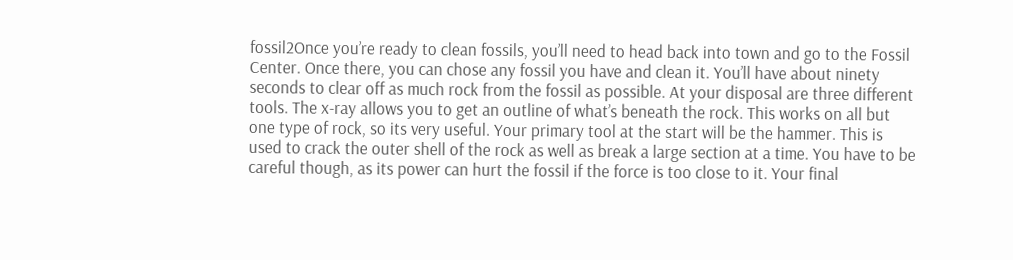fossil2Once you’re ready to clean fossils, you’ll need to head back into town and go to the Fossil Center. Once there, you can chose any fossil you have and clean it. You’ll have about ninety seconds to clear off as much rock from the fossil as possible. At your disposal are three different tools. The x-ray allows you to get an outline of what’s beneath the rock. This works on all but one type of rock, so its very useful. Your primary tool at the start will be the hammer. This is used to crack the outer shell of the rock as well as break a large section at a time. You have to be careful though, as its power can hurt the fossil if the force is too close to it. Your final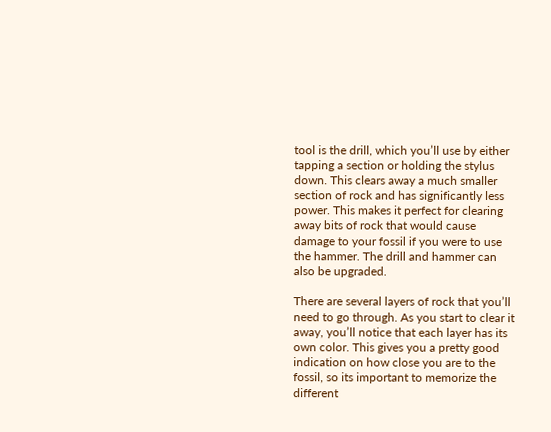tool is the drill, which you’ll use by either tapping a section or holding the stylus down. This clears away a much smaller section of rock and has significantly less power. This makes it perfect for clearing away bits of rock that would cause damage to your fossil if you were to use the hammer. The drill and hammer can also be upgraded.

There are several layers of rock that you’ll need to go through. As you start to clear it away, you’ll notice that each layer has its own color. This gives you a pretty good indication on how close you are to the fossil, so its important to memorize the different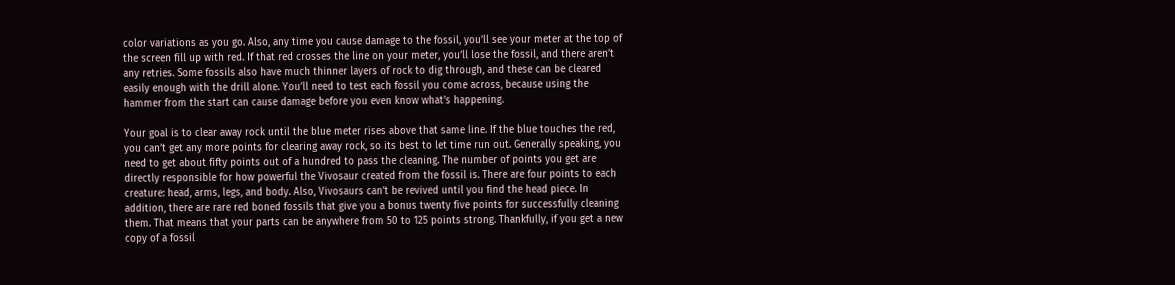color variations as you go. Also, any time you cause damage to the fossil, you’ll see your meter at the top of the screen fill up with red. If that red crosses the line on your meter, you’ll lose the fossil, and there aren’t any retries. Some fossils also have much thinner layers of rock to dig through, and these can be cleared easily enough with the drill alone. You’ll need to test each fossil you come across, because using the hammer from the start can cause damage before you even know what’s happening.

Your goal is to clear away rock until the blue meter rises above that same line. If the blue touches the red, you can’t get any more points for clearing away rock, so its best to let time run out. Generally speaking, you need to get about fifty points out of a hundred to pass the cleaning. The number of points you get are directly responsible for how powerful the Vivosaur created from the fossil is. There are four points to each creature: head, arms, legs, and body. Also, Vivosaurs can’t be revived until you find the head piece. In addition, there are rare red boned fossils that give you a bonus twenty five points for successfully cleaning them. That means that your parts can be anywhere from 50 to 125 points strong. Thankfully, if you get a new copy of a fossil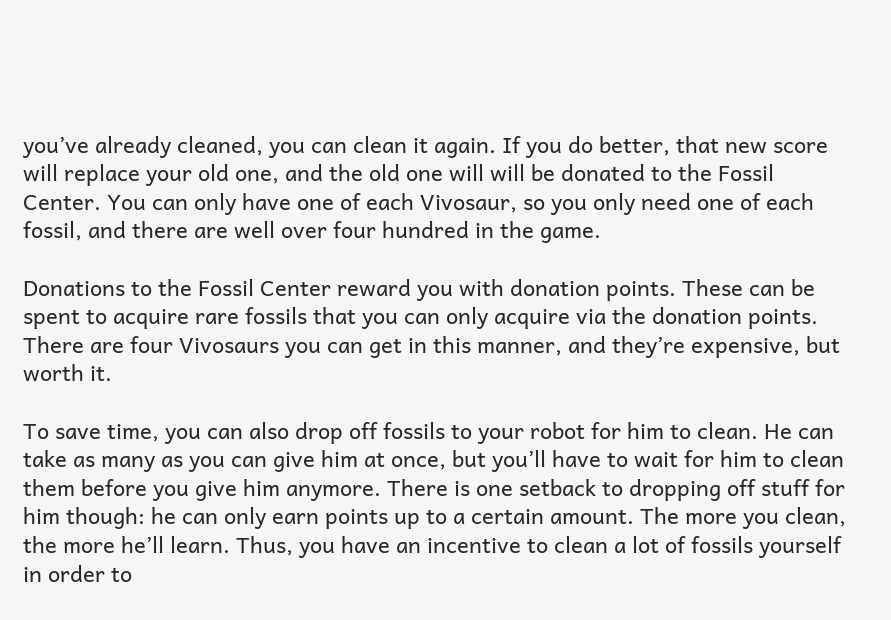you’ve already cleaned, you can clean it again. If you do better, that new score will replace your old one, and the old one will will be donated to the Fossil Center. You can only have one of each Vivosaur, so you only need one of each fossil, and there are well over four hundred in the game.

Donations to the Fossil Center reward you with donation points. These can be spent to acquire rare fossils that you can only acquire via the donation points. There are four Vivosaurs you can get in this manner, and they’re expensive, but worth it.

To save time, you can also drop off fossils to your robot for him to clean. He can take as many as you can give him at once, but you’ll have to wait for him to clean them before you give him anymore. There is one setback to dropping off stuff for him though: he can only earn points up to a certain amount. The more you clean, the more he’ll learn. Thus, you have an incentive to clean a lot of fossils yourself in order to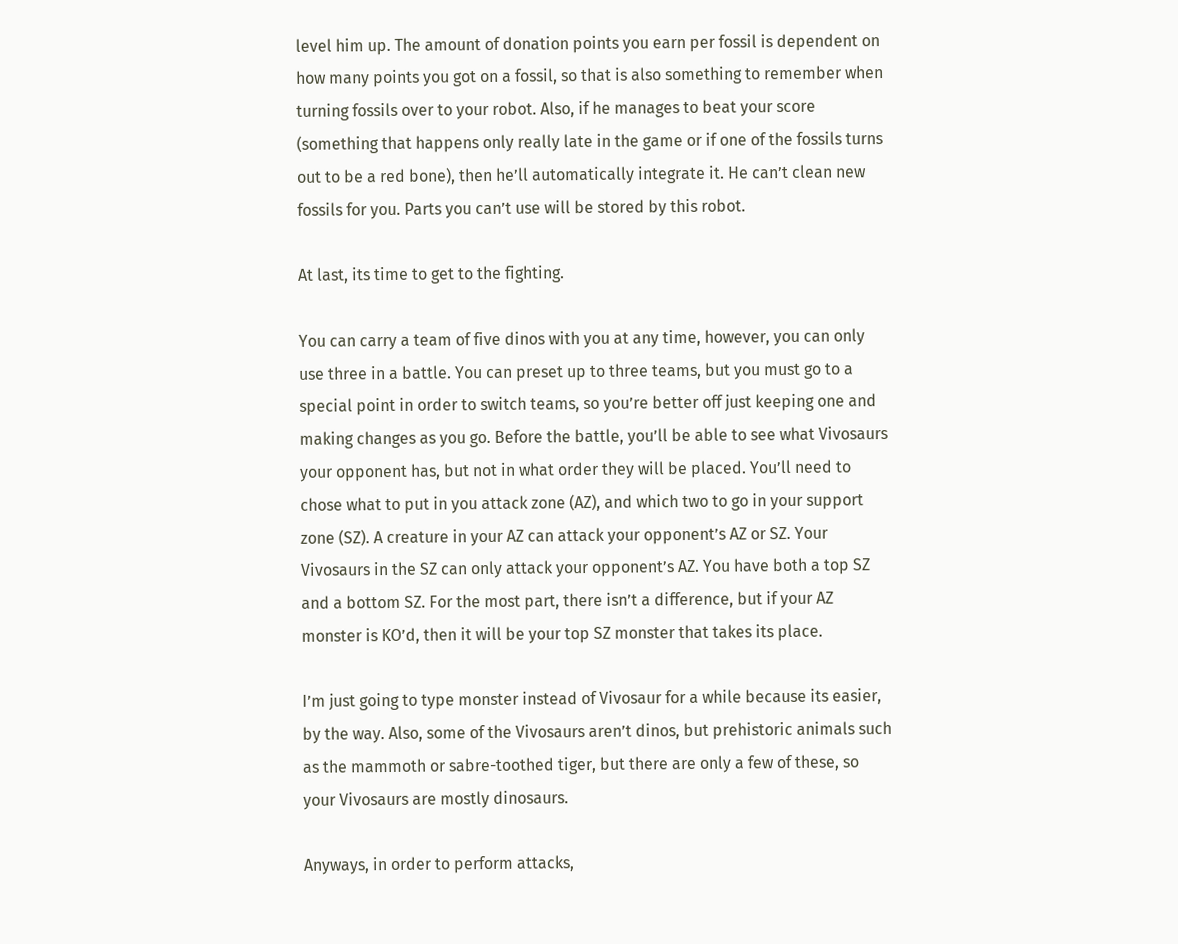level him up. The amount of donation points you earn per fossil is dependent on how many points you got on a fossil, so that is also something to remember when turning fossils over to your robot. Also, if he manages to beat your score (something that happens only really late in the game or if one of the fossils turns out to be a red bone), then he’ll automatically integrate it. He can’t clean new fossils for you. Parts you can’t use will be stored by this robot.

At last, its time to get to the fighting.

You can carry a team of five dinos with you at any time, however, you can only use three in a battle. You can preset up to three teams, but you must go to a special point in order to switch teams, so you’re better off just keeping one and making changes as you go. Before the battle, you’ll be able to see what Vivosaurs your opponent has, but not in what order they will be placed. You’ll need to chose what to put in you attack zone (AZ), and which two to go in your support zone (SZ). A creature in your AZ can attack your opponent’s AZ or SZ. Your Vivosaurs in the SZ can only attack your opponent’s AZ. You have both a top SZ and a bottom SZ. For the most part, there isn’t a difference, but if your AZ monster is KO’d, then it will be your top SZ monster that takes its place.

I’m just going to type monster instead of Vivosaur for a while because its easier, by the way. Also, some of the Vivosaurs aren’t dinos, but prehistoric animals such as the mammoth or sabre-toothed tiger, but there are only a few of these, so your Vivosaurs are mostly dinosaurs.

Anyways, in order to perform attacks,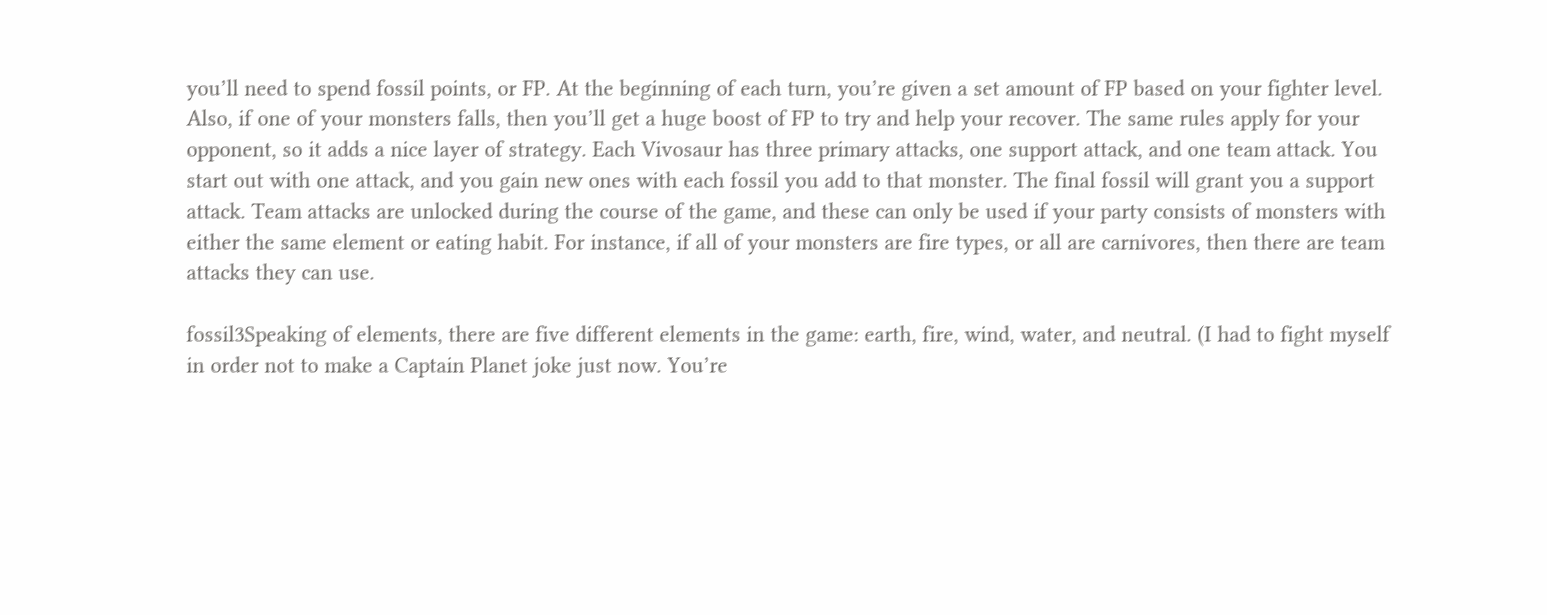you’ll need to spend fossil points, or FP. At the beginning of each turn, you’re given a set amount of FP based on your fighter level. Also, if one of your monsters falls, then you’ll get a huge boost of FP to try and help your recover. The same rules apply for your opponent, so it adds a nice layer of strategy. Each Vivosaur has three primary attacks, one support attack, and one team attack. You start out with one attack, and you gain new ones with each fossil you add to that monster. The final fossil will grant you a support attack. Team attacks are unlocked during the course of the game, and these can only be used if your party consists of monsters with either the same element or eating habit. For instance, if all of your monsters are fire types, or all are carnivores, then there are team attacks they can use.

fossil3Speaking of elements, there are five different elements in the game: earth, fire, wind, water, and neutral. (I had to fight myself in order not to make a Captain Planet joke just now. You’re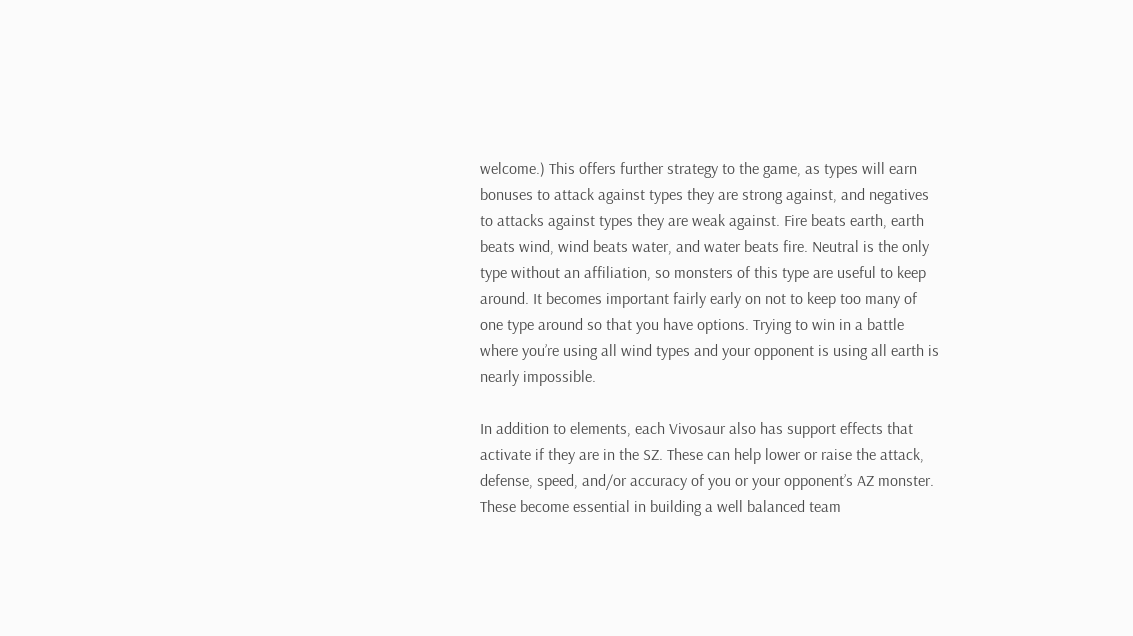welcome.) This offers further strategy to the game, as types will earn bonuses to attack against types they are strong against, and negatives to attacks against types they are weak against. Fire beats earth, earth beats wind, wind beats water, and water beats fire. Neutral is the only type without an affiliation, so monsters of this type are useful to keep around. It becomes important fairly early on not to keep too many of one type around so that you have options. Trying to win in a battle where you’re using all wind types and your opponent is using all earth is nearly impossible.

In addition to elements, each Vivosaur also has support effects that activate if they are in the SZ. These can help lower or raise the attack, defense, speed, and/or accuracy of you or your opponent’s AZ monster. These become essential in building a well balanced team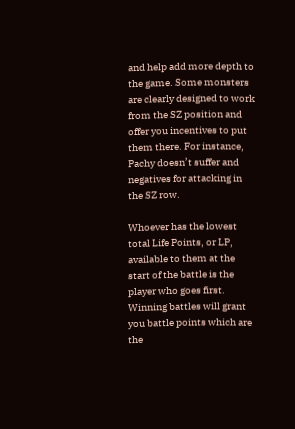and help add more depth to the game. Some monsters are clearly designed to work from the SZ position and offer you incentives to put them there. For instance, Pachy doesn’t suffer and negatives for attacking in the SZ row.

Whoever has the lowest total Life Points, or LP, available to them at the start of the battle is the player who goes first. Winning battles will grant you battle points which are the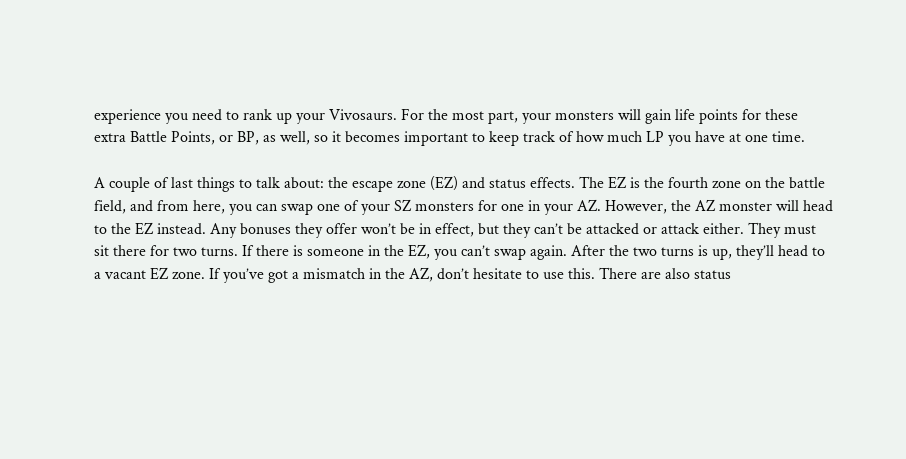experience you need to rank up your Vivosaurs. For the most part, your monsters will gain life points for these extra Battle Points, or BP, as well, so it becomes important to keep track of how much LP you have at one time.

A couple of last things to talk about: the escape zone (EZ) and status effects. The EZ is the fourth zone on the battle field, and from here, you can swap one of your SZ monsters for one in your AZ. However, the AZ monster will head to the EZ instead. Any bonuses they offer won’t be in effect, but they can’t be attacked or attack either. They must sit there for two turns. If there is someone in the EZ, you can’t swap again. After the two turns is up, they’ll head to a vacant EZ zone. If you’ve got a mismatch in the AZ, don’t hesitate to use this. There are also status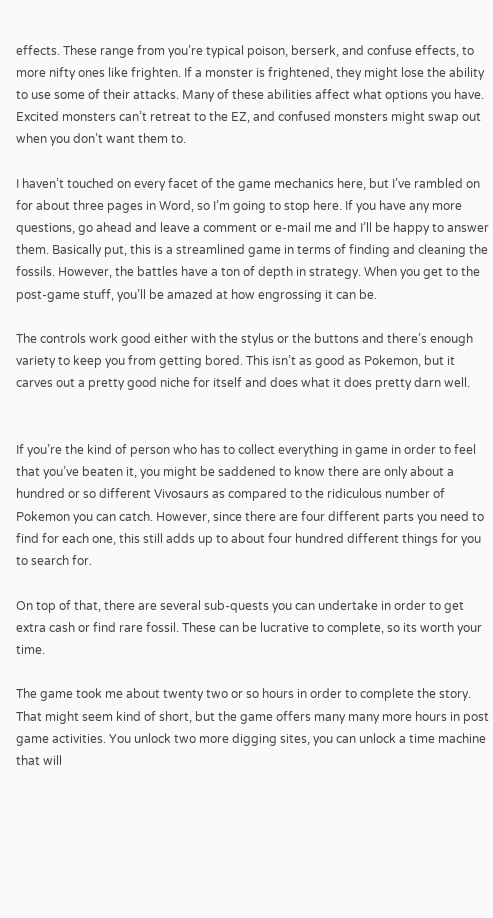effects. These range from you’re typical poison, berserk, and confuse effects, to more nifty ones like frighten. If a monster is frightened, they might lose the ability to use some of their attacks. Many of these abilities affect what options you have. Excited monsters can’t retreat to the EZ, and confused monsters might swap out when you don’t want them to.

I haven’t touched on every facet of the game mechanics here, but I’ve rambled on for about three pages in Word, so I’m going to stop here. If you have any more questions, go ahead and leave a comment or e-mail me and I’ll be happy to answer them. Basically put, this is a streamlined game in terms of finding and cleaning the fossils. However, the battles have a ton of depth in strategy. When you get to the post-game stuff, you’ll be amazed at how engrossing it can be.

The controls work good either with the stylus or the buttons and there’s enough variety to keep you from getting bored. This isn’t as good as Pokemon, but it carves out a pretty good niche for itself and does what it does pretty darn well.


If you’re the kind of person who has to collect everything in game in order to feel that you’ve beaten it, you might be saddened to know there are only about a hundred or so different Vivosaurs as compared to the ridiculous number of Pokemon you can catch. However, since there are four different parts you need to find for each one, this still adds up to about four hundred different things for you to search for.

On top of that, there are several sub-quests you can undertake in order to get extra cash or find rare fossil. These can be lucrative to complete, so its worth your time.

The game took me about twenty two or so hours in order to complete the story. That might seem kind of short, but the game offers many many more hours in post game activities. You unlock two more digging sites, you can unlock a time machine that will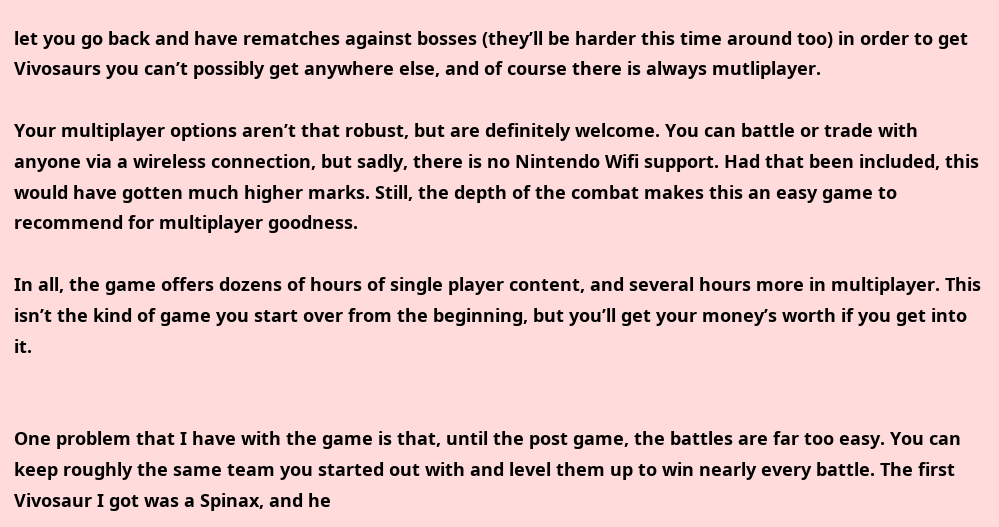let you go back and have rematches against bosses (they’ll be harder this time around too) in order to get Vivosaurs you can’t possibly get anywhere else, and of course there is always mutliplayer.

Your multiplayer options aren’t that robust, but are definitely welcome. You can battle or trade with anyone via a wireless connection, but sadly, there is no Nintendo Wifi support. Had that been included, this would have gotten much higher marks. Still, the depth of the combat makes this an easy game to recommend for multiplayer goodness.

In all, the game offers dozens of hours of single player content, and several hours more in multiplayer. This isn’t the kind of game you start over from the beginning, but you’ll get your money’s worth if you get into it.


One problem that I have with the game is that, until the post game, the battles are far too easy. You can keep roughly the same team you started out with and level them up to win nearly every battle. The first Vivosaur I got was a Spinax, and he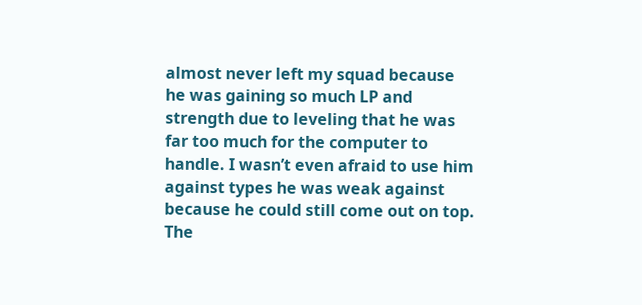almost never left my squad because he was gaining so much LP and strength due to leveling that he was far too much for the computer to handle. I wasn’t even afraid to use him against types he was weak against because he could still come out on top. The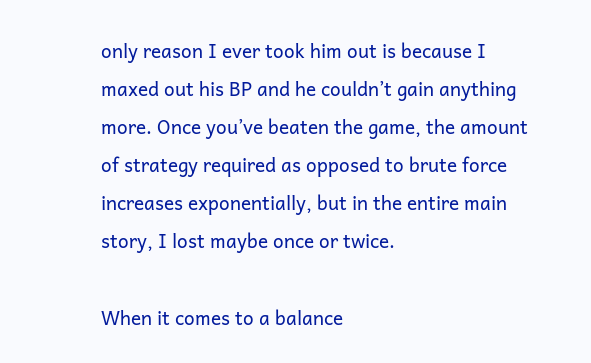only reason I ever took him out is because I maxed out his BP and he couldn’t gain anything more. Once you’ve beaten the game, the amount of strategy required as opposed to brute force increases exponentially, but in the entire main story, I lost maybe once or twice.

When it comes to a balance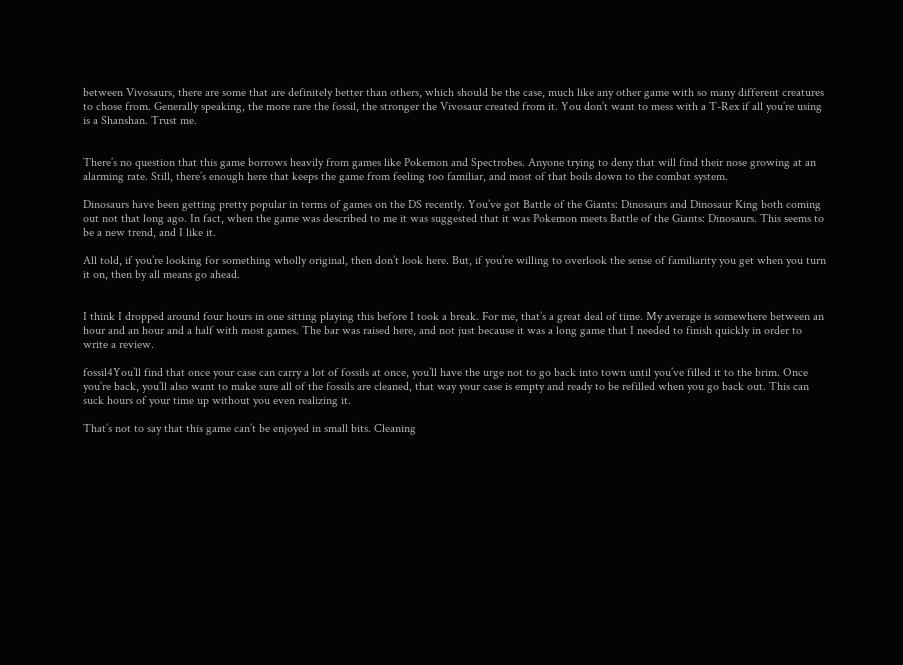between Vivosaurs, there are some that are definitely better than others, which should be the case, much like any other game with so many different creatures to chose from. Generally speaking, the more rare the fossil, the stronger the Vivosaur created from it. You don’t want to mess with a T-Rex if all you’re using is a Shanshan. Trust me.


There’s no question that this game borrows heavily from games like Pokemon and Spectrobes. Anyone trying to deny that will find their nose growing at an alarming rate. Still, there’s enough here that keeps the game from feeling too familiar, and most of that boils down to the combat system.

Dinosaurs have been getting pretty popular in terms of games on the DS recently. You’ve got Battle of the Giants: Dinosaurs and Dinosaur King both coming out not that long ago. In fact, when the game was described to me it was suggested that it was Pokemon meets Battle of the Giants: Dinosaurs. This seems to be a new trend, and I like it.

All told, if you’re looking for something wholly original, then don’t look here. But, if you’re willing to overlook the sense of familiarity you get when you turn it on, then by all means go ahead.


I think I dropped around four hours in one sitting playing this before I took a break. For me, that’s a great deal of time. My average is somewhere between an hour and an hour and a half with most games. The bar was raised here, and not just because it was a long game that I needed to finish quickly in order to write a review.

fossil4You’ll find that once your case can carry a lot of fossils at once, you’ll have the urge not to go back into town until you’ve filled it to the brim. Once you’re back, you’ll also want to make sure all of the fossils are cleaned, that way your case is empty and ready to be refilled when you go back out. This can suck hours of your time up without you even realizing it.

That’s not to say that this game can’t be enjoyed in small bits. Cleaning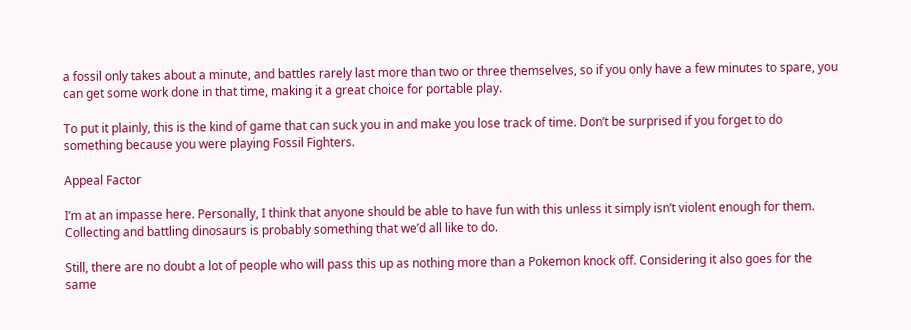a fossil only takes about a minute, and battles rarely last more than two or three themselves, so if you only have a few minutes to spare, you can get some work done in that time, making it a great choice for portable play.

To put it plainly, this is the kind of game that can suck you in and make you lose track of time. Don’t be surprised if you forget to do something because you were playing Fossil Fighters.

Appeal Factor

I’m at an impasse here. Personally, I think that anyone should be able to have fun with this unless it simply isn’t violent enough for them. Collecting and battling dinosaurs is probably something that we’d all like to do.

Still, there are no doubt a lot of people who will pass this up as nothing more than a Pokemon knock off. Considering it also goes for the same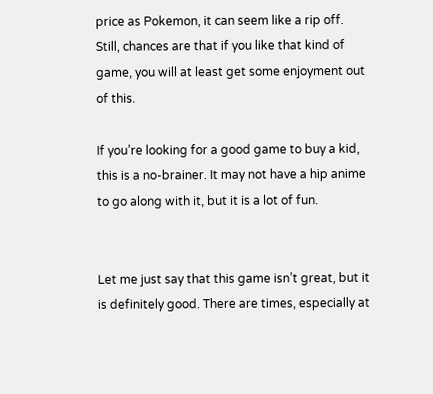price as Pokemon, it can seem like a rip off. Still, chances are that if you like that kind of game, you will at least get some enjoyment out of this.

If you’re looking for a good game to buy a kid, this is a no-brainer. It may not have a hip anime to go along with it, but it is a lot of fun.


Let me just say that this game isn’t great, but it is definitely good. There are times, especially at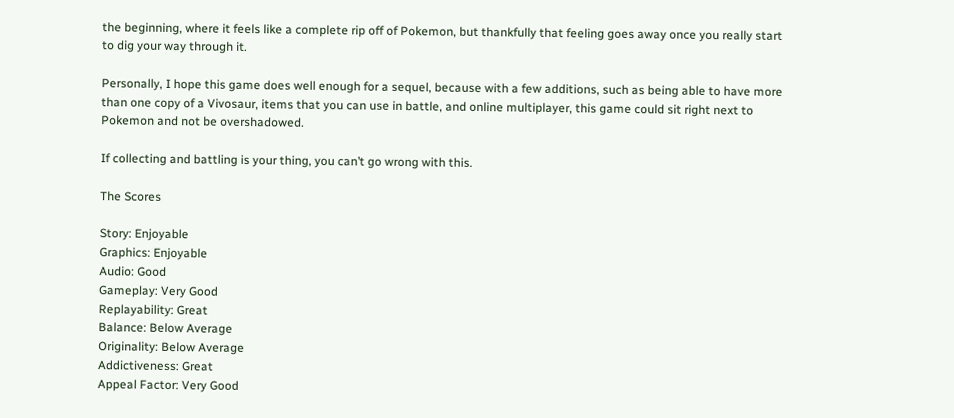the beginning, where it feels like a complete rip off of Pokemon, but thankfully that feeling goes away once you really start to dig your way through it.

Personally, I hope this game does well enough for a sequel, because with a few additions, such as being able to have more than one copy of a Vivosaur, items that you can use in battle, and online multiplayer, this game could sit right next to Pokemon and not be overshadowed.

If collecting and battling is your thing, you can’t go wrong with this.

The Scores

Story: Enjoyable
Graphics: Enjoyable
Audio: Good
Gameplay: Very Good
Replayability: Great
Balance: Below Average
Originality: Below Average
Addictiveness: Great
Appeal Factor: Very Good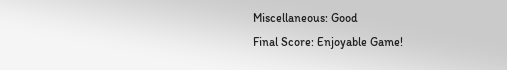Miscellaneous: Good
Final Score: Enjoyable Game!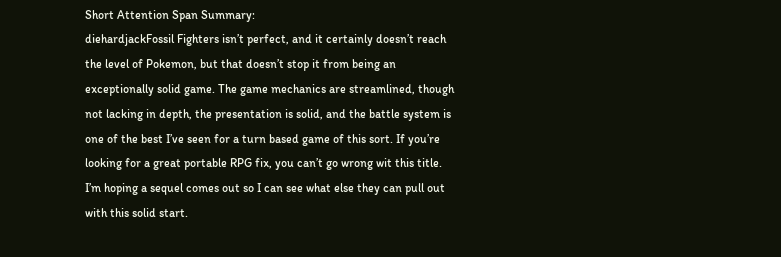Short Attention Span Summary:
diehardjackFossil Fighters isn’t perfect, and it certainly doesn’t reach the level of Pokemon, but that doesn’t stop it from being an exceptionally solid game. The game mechanics are streamlined, though not lacking in depth, the presentation is solid, and the battle system is one of the best I’ve seen for a turn based game of this sort. If you’re looking for a great portable RPG fix, you can’t go wrong wit this title. I’m hoping a sequel comes out so I can see what else they can pull out with this solid start.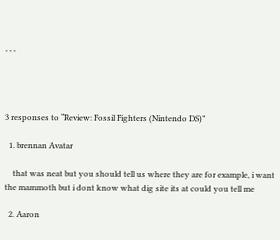, , ,




3 responses to “Review: Fossil Fighters (Nintendo DS)”

  1. brennan Avatar

    that was neat but you should tell us where they are for example, i want the mammoth but i dont know what dig site its at could you tell me

  2. Aaron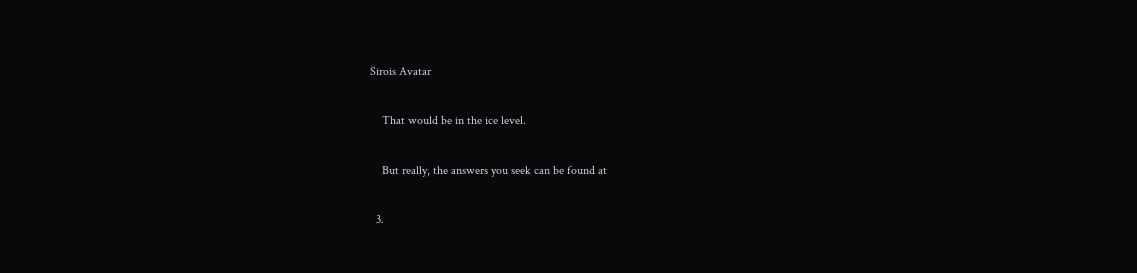Sirois Avatar

    That would be in the ice level.

    But really, the answers you seek can be found at

  3.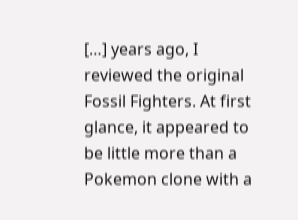[…] years ago, I reviewed the original Fossil Fighters. At first glance, it appeared to be little more than a Pokemon clone with a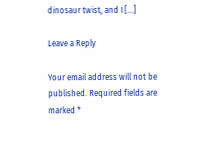dinosaur twist, and I […]

Leave a Reply

Your email address will not be published. Required fields are marked *